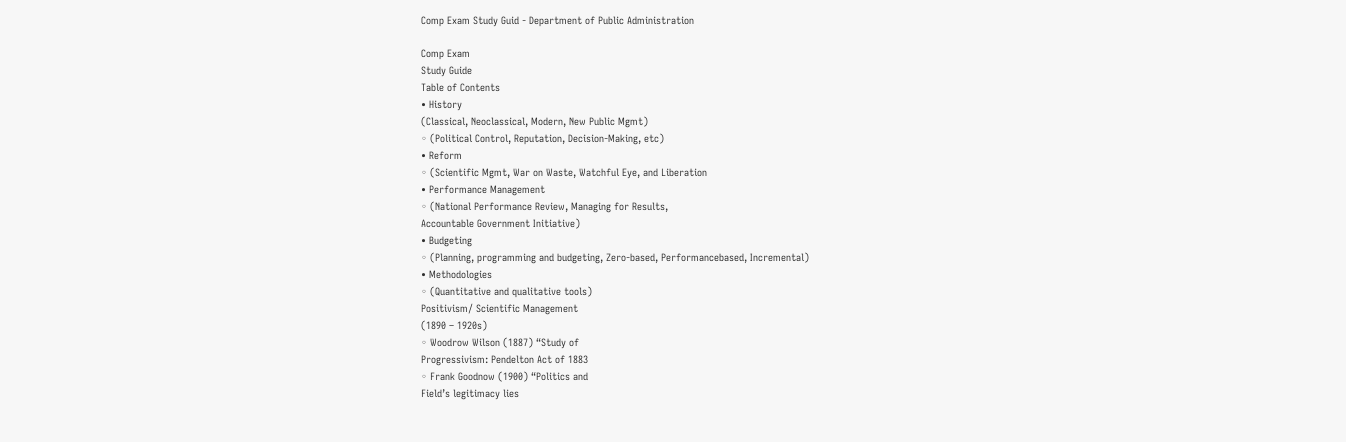Comp Exam Study Guid - Department of Public Administration

Comp Exam
Study Guide
Table of Contents
• History
(Classical, Neoclassical, Modern, New Public Mgmt)
◦ (Political Control, Reputation, Decision-Making, etc)
• Reform
◦ (Scientific Mgmt, War on Waste, Watchful Eye, and Liberation
• Performance Management
◦ (National Performance Review, Managing for Results,
Accountable Government Initiative)
• Budgeting
◦ (Planning, programming and budgeting, Zero-based, Performancebased, Incremental)
• Methodologies
◦ (Quantitative and qualitative tools)
Positivism/ Scientific Management
(1890 – 1920s)
◦ Woodrow Wilson (1887) “Study of
Progressivism: Pendelton Act of 1883
◦ Frank Goodnow (1900) “Politics and
Field’s legitimacy lies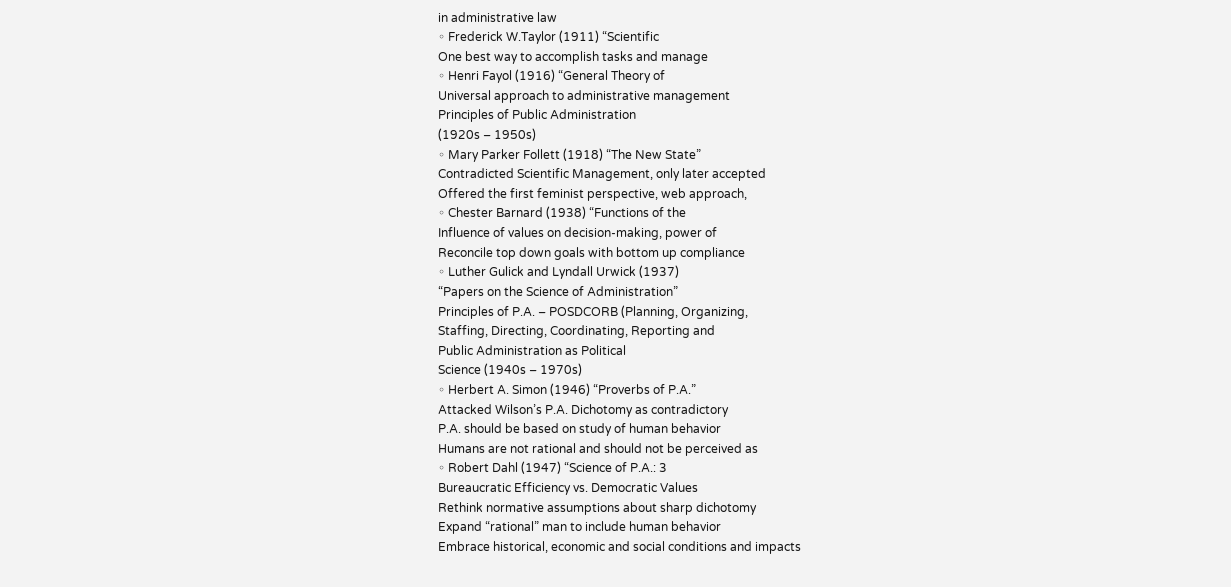in administrative law
◦ Frederick W.Taylor (1911) “Scientific
One best way to accomplish tasks and manage
◦ Henri Fayol (1916) “General Theory of
Universal approach to administrative management
Principles of Public Administration
(1920s – 1950s)
◦ Mary Parker Follett (1918) “The New State”
Contradicted Scientific Management, only later accepted
Offered the first feminist perspective, web approach,
◦ Chester Barnard (1938) “Functions of the
Influence of values on decision-making, power of
Reconcile top down goals with bottom up compliance
◦ Luther Gulick and Lyndall Urwick (1937)
“Papers on the Science of Administration”
Principles of P.A. – POSDCORB (Planning, Organizing,
Staffing, Directing, Coordinating, Reporting and
Public Administration as Political
Science (1940s – 1970s)
◦ Herbert A. Simon (1946) “Proverbs of P.A.”
Attacked Wilson’s P.A. Dichotomy as contradictory
P.A. should be based on study of human behavior
Humans are not rational and should not be perceived as
◦ Robert Dahl (1947) “Science of P.A.: 3
Bureaucratic Efficiency vs. Democratic Values
Rethink normative assumptions about sharp dichotomy
Expand “rational” man to include human behavior
Embrace historical, economic and social conditions and impacts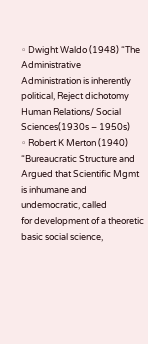◦ Dwight Waldo (1948) “The Administrative
Administration is inherently political, Reject dichotomy
Human Relations/ Social
Sciences(1930s – 1950s)
◦ Robert K Merton (1940) “Bureaucratic Structure and
Argued that Scientific Mgmt is inhumane and undemocratic, called
for development of a theoretic basic social science,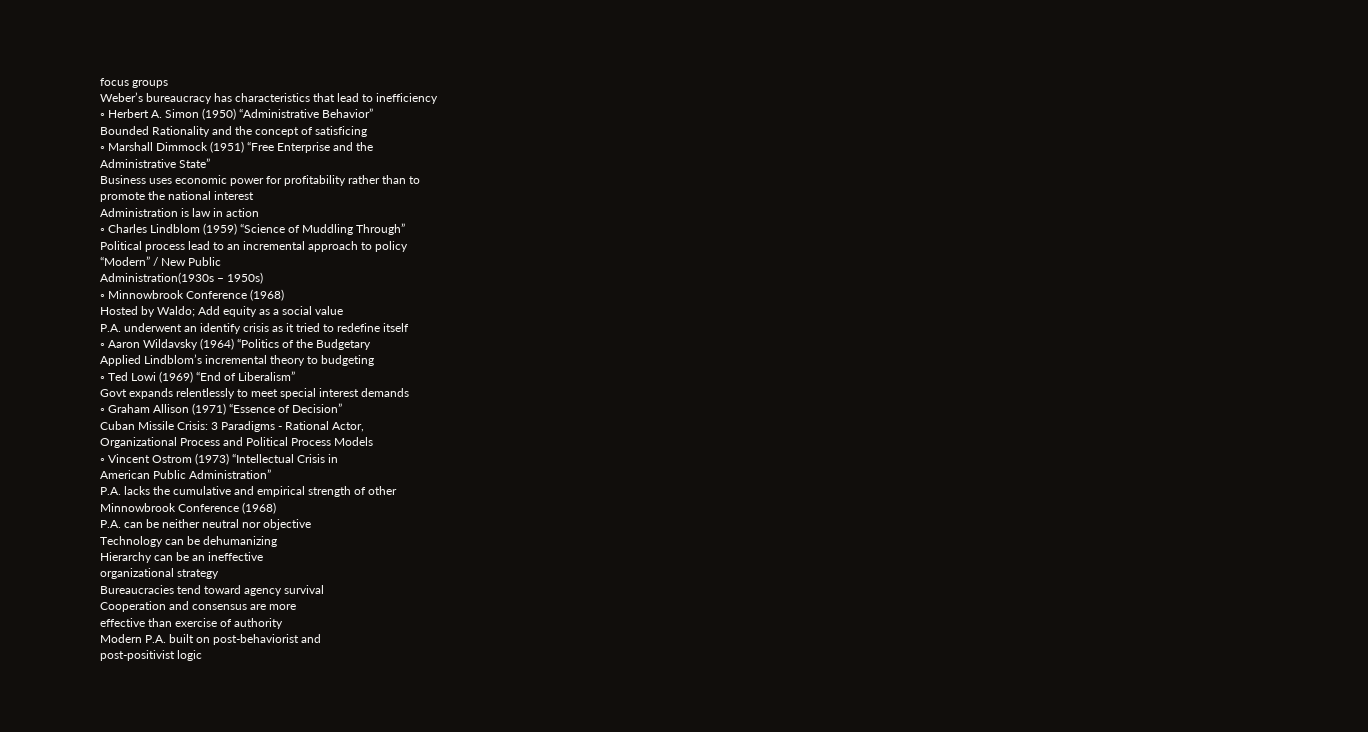focus groups
Weber’s bureaucracy has characteristics that lead to inefficiency
◦ Herbert A. Simon (1950) “Administrative Behavior”
Bounded Rationality and the concept of satisficing
◦ Marshall Dimmock (1951) “Free Enterprise and the
Administrative State”
Business uses economic power for profitability rather than to
promote the national interest
Administration is law in action
◦ Charles Lindblom (1959) “Science of Muddling Through”
Political process lead to an incremental approach to policy
“Modern” / New Public
Administration(1930s – 1950s)
◦ Minnowbrook Conference (1968)
Hosted by Waldo; Add equity as a social value
P.A. underwent an identify crisis as it tried to redefine itself
◦ Aaron Wildavsky (1964) “Politics of the Budgetary
Applied Lindblom’s incremental theory to budgeting
◦ Ted Lowi (1969) “End of Liberalism”
Govt expands relentlessly to meet special interest demands
◦ Graham Allison (1971) “Essence of Decision”
Cuban Missile Crisis: 3 Paradigms - Rational Actor,
Organizational Process and Political Process Models
◦ Vincent Ostrom (1973) “Intellectual Crisis in
American Public Administration”
P.A. lacks the cumulative and empirical strength of other
Minnowbrook Conference (1968)
P.A. can be neither neutral nor objective
Technology can be dehumanizing
Hierarchy can be an ineffective
organizational strategy
Bureaucracies tend toward agency survival
Cooperation and consensus are more
effective than exercise of authority
Modern P.A. built on post-behaviorist and
post-positivist logic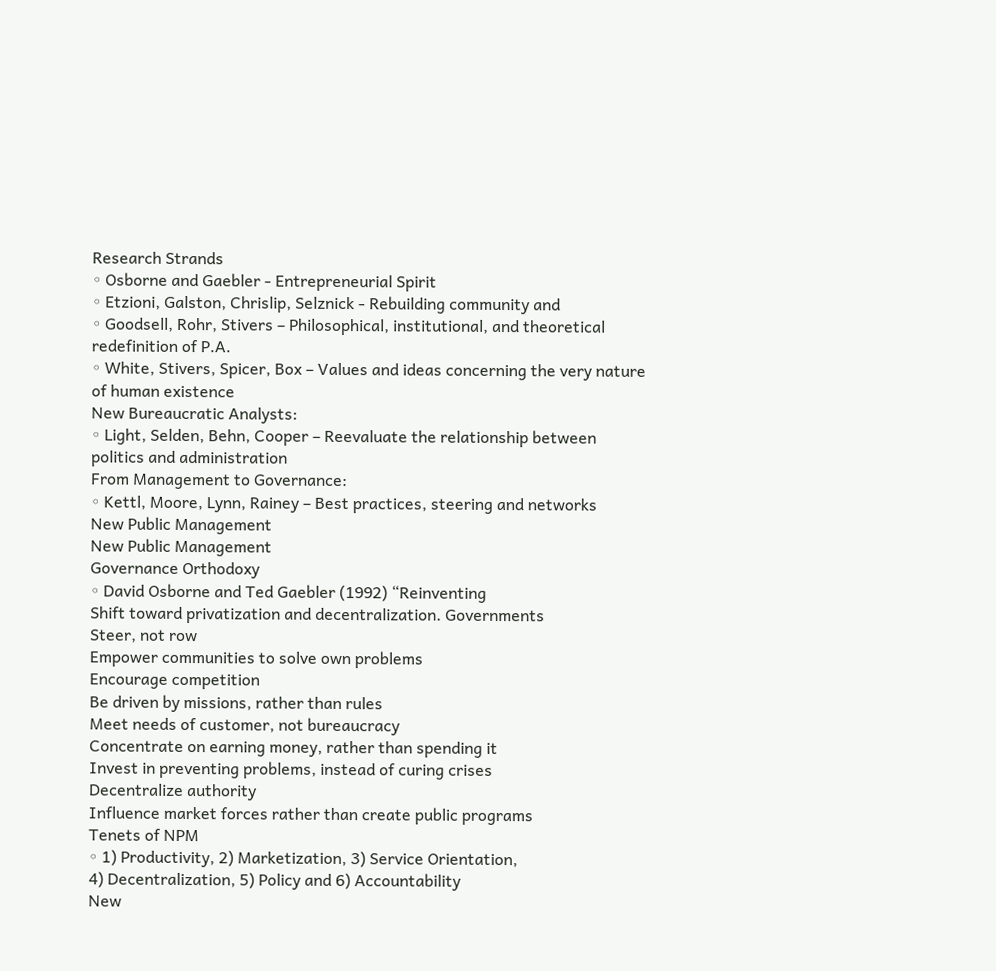Research Strands
◦ Osborne and Gaebler - Entrepreneurial Spirit
◦ Etzioni, Galston, Chrislip, Selznick - Rebuilding community and
◦ Goodsell, Rohr, Stivers – Philosophical, institutional, and theoretical
redefinition of P.A.
◦ White, Stivers, Spicer, Box – Values and ideas concerning the very nature
of human existence
New Bureaucratic Analysts:
◦ Light, Selden, Behn, Cooper – Reevaluate the relationship between
politics and administration
From Management to Governance:
◦ Kettl, Moore, Lynn, Rainey – Best practices, steering and networks
New Public Management
New Public Management
Governance Orthodoxy
◦ David Osborne and Ted Gaebler (1992) “Reinventing
Shift toward privatization and decentralization. Governments
Steer, not row
Empower communities to solve own problems
Encourage competition
Be driven by missions, rather than rules
Meet needs of customer, not bureaucracy
Concentrate on earning money, rather than spending it
Invest in preventing problems, instead of curing crises
Decentralize authority
Influence market forces rather than create public programs
Tenets of NPM
◦ 1) Productivity, 2) Marketization, 3) Service Orientation,
4) Decentralization, 5) Policy and 6) Accountability
New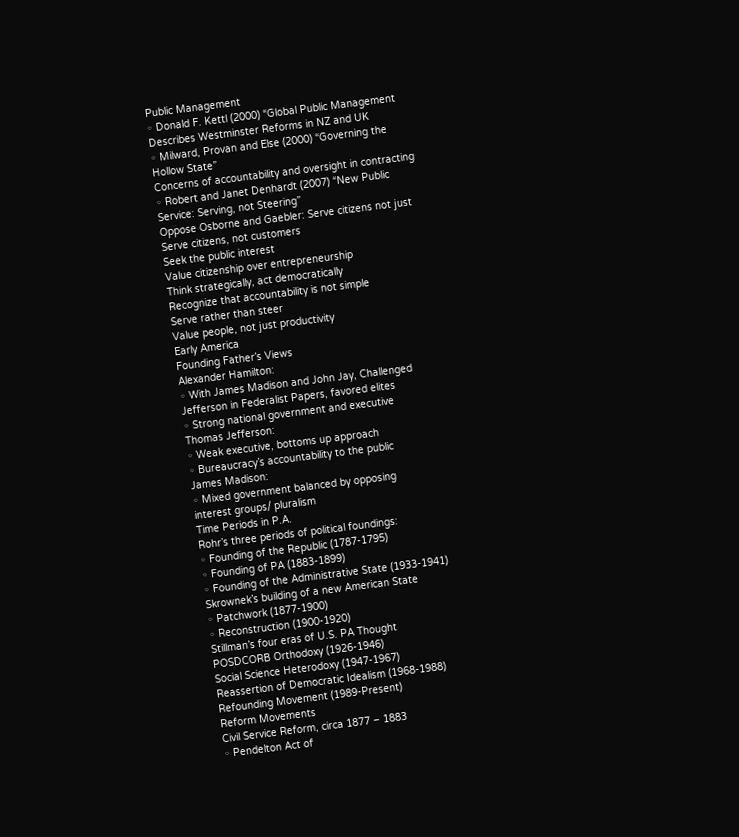Public Management
◦ Donald F. Kettl (2000) “Global Public Management
Describes Westminster Reforms in NZ and UK
◦ Milward, Provan and Else (2000) “Governing the
Hollow State”
Concerns of accountability and oversight in contracting
◦ Robert and Janet Denhardt (2007) “New Public
Service: Serving, not Steering”
Oppose Osborne and Gaebler: Serve citizens not just
Serve citizens, not customers
Seek the public interest
Value citizenship over entrepreneurship
Think strategically, act democratically
Recognize that accountability is not simple
Serve rather than steer
Value people, not just productivity
Early America
Founding Father’s Views
Alexander Hamilton:
◦ With James Madison and John Jay, Challenged
Jefferson in Federalist Papers, favored elites
◦ Strong national government and executive
Thomas Jefferson:
◦ Weak executive, bottoms up approach
◦ Bureaucracy’s accountability to the public
James Madison:
◦ Mixed government balanced by opposing
interest groups/ pluralism
Time Periods in P.A.
Rohr’s three periods of political foundings:
◦ Founding of the Republic (1787-1795)
◦ Founding of PA (1883-1899)
◦ Founding of the Administrative State (1933-1941)
Skrownek’s building of a new American State
◦ Patchwork (1877-1900)
◦ Reconstruction (1900-1920)
Stillman’s four eras of U.S. PA Thought
POSDCORB Orthodoxy (1926-1946)
Social Science Heterodoxy (1947-1967)
Reassertion of Democratic Idealism (1968-1988)
Refounding Movement (1989-Present)
Reform Movements
Civil Service Reform, circa 1877 – 1883
◦ Pendelton Act of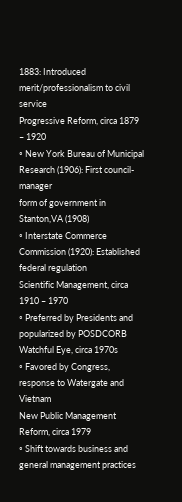1883: Introduced merit/professionalism to civil service
Progressive Reform, circa 1879 – 1920
◦ New York Bureau of Municipal Research (1906): First council-manager
form of government in Stanton,VA (1908)
◦ Interstate Commerce Commission (1920): Established federal regulation
Scientific Management, circa 1910 – 1970
◦ Preferred by Presidents and popularized by POSDCORB
Watchful Eye, circa 1970s
◦ Favored by Congress, response to Watergate and Vietnam
New Public Management Reform, circa 1979
◦ Shift towards business and general management practices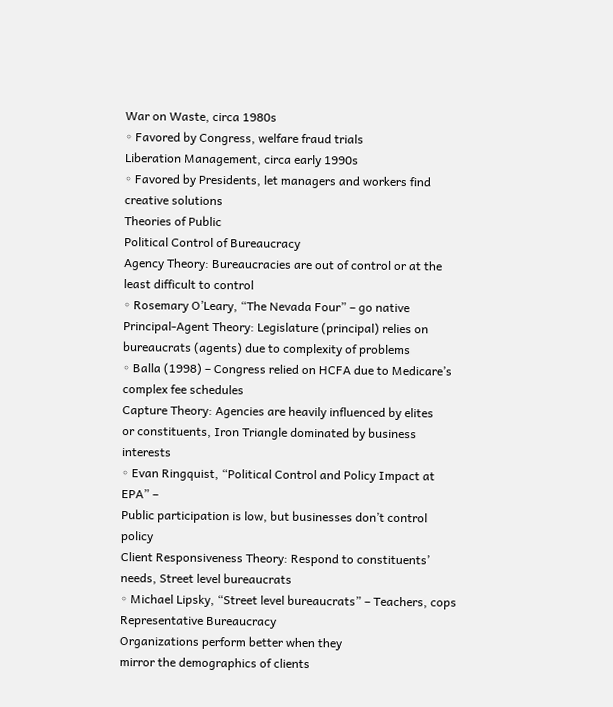War on Waste, circa 1980s
◦ Favored by Congress, welfare fraud trials
Liberation Management, circa early 1990s
◦ Favored by Presidents, let managers and workers find creative solutions
Theories of Public
Political Control of Bureaucracy
Agency Theory: Bureaucracies are out of control or at the
least difficult to control
◦ Rosemary O’Leary, “The Nevada Four” – go native
Principal-Agent Theory: Legislature (principal) relies on
bureaucrats (agents) due to complexity of problems
◦ Balla (1998) – Congress relied on HCFA due to Medicare’s
complex fee schedules
Capture Theory: Agencies are heavily influenced by elites
or constituents, Iron Triangle dominated by business interests
◦ Evan Ringquist, “Political Control and Policy Impact at EPA” –
Public participation is low, but businesses don’t control policy
Client Responsiveness Theory: Respond to constituents’
needs, Street level bureaucrats
◦ Michael Lipsky, “Street level bureaucrats” – Teachers, cops
Representative Bureaucracy
Organizations perform better when they
mirror the demographics of clients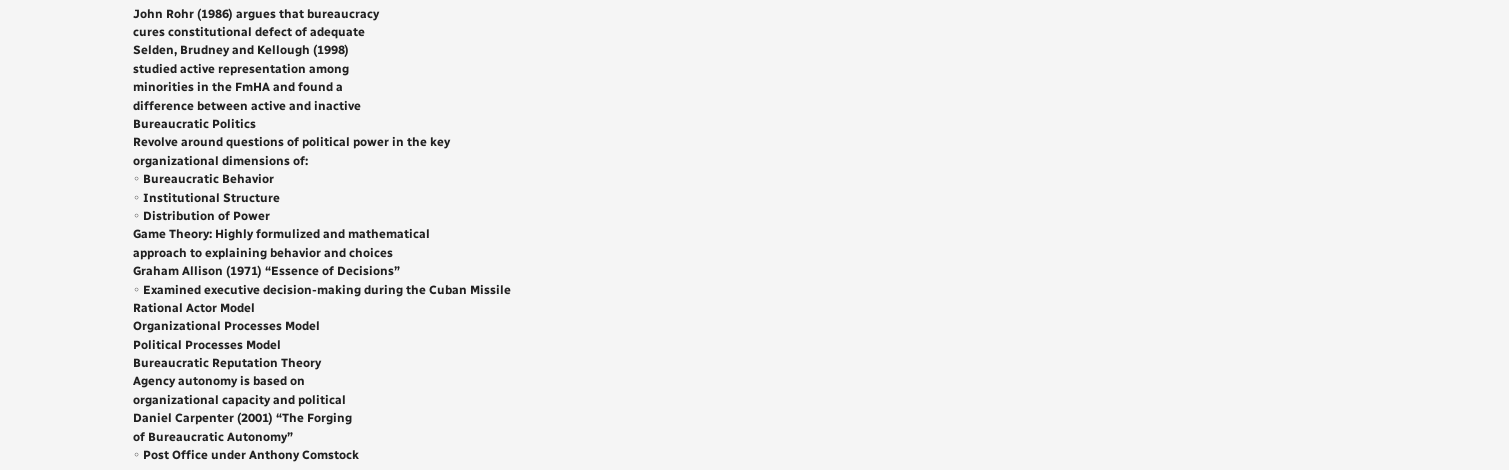John Rohr (1986) argues that bureaucracy
cures constitutional defect of adequate
Selden, Brudney and Kellough (1998)
studied active representation among
minorities in the FmHA and found a
difference between active and inactive
Bureaucratic Politics
Revolve around questions of political power in the key
organizational dimensions of:
◦ Bureaucratic Behavior
◦ Institutional Structure
◦ Distribution of Power
Game Theory: Highly formulized and mathematical
approach to explaining behavior and choices
Graham Allison (1971) “Essence of Decisions”
◦ Examined executive decision-making during the Cuban Missile
Rational Actor Model
Organizational Processes Model
Political Processes Model
Bureaucratic Reputation Theory
Agency autonomy is based on
organizational capacity and political
Daniel Carpenter (2001) “The Forging
of Bureaucratic Autonomy”
◦ Post Office under Anthony Comstock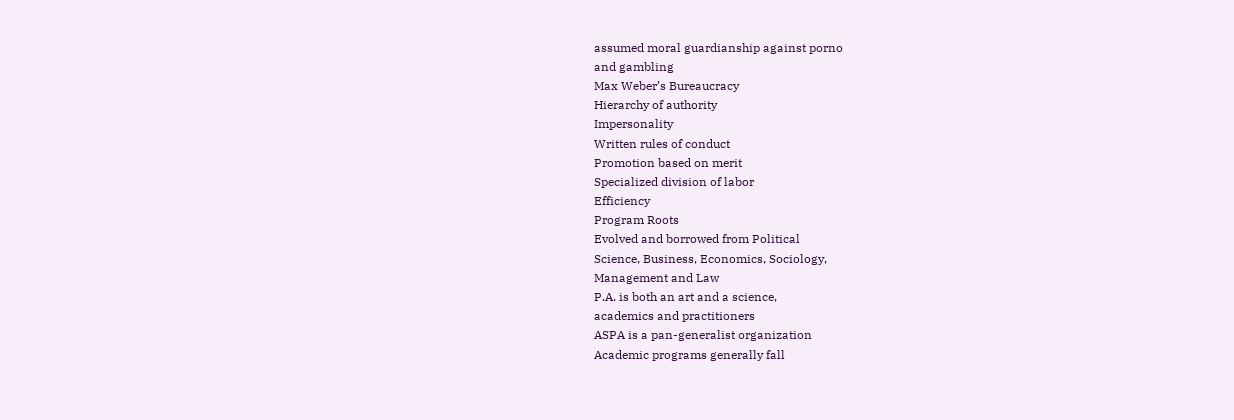assumed moral guardianship against porno
and gambling
Max Weber’s Bureaucracy
Hierarchy of authority
Impersonality
Written rules of conduct
Promotion based on merit
Specialized division of labor
Efficiency
Program Roots
Evolved and borrowed from Political
Science, Business, Economics, Sociology,
Management and Law
P.A. is both an art and a science,
academics and practitioners
ASPA is a pan-generalist organization
Academic programs generally fall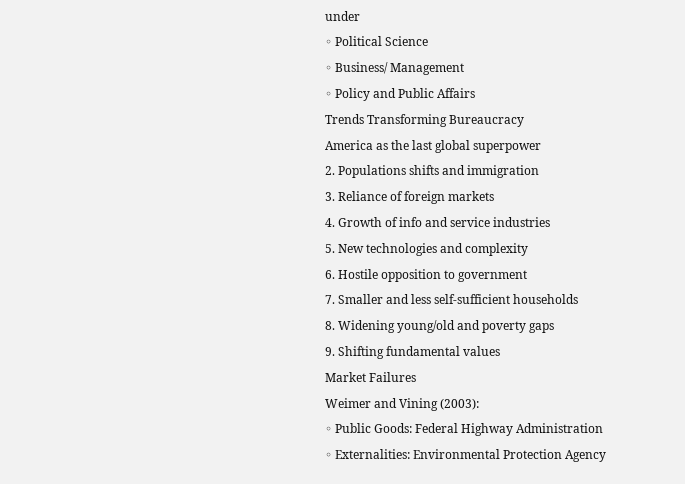under
◦ Political Science
◦ Business/ Management
◦ Policy and Public Affairs
Trends Transforming Bureaucracy
America as the last global superpower
2. Populations shifts and immigration
3. Reliance of foreign markets
4. Growth of info and service industries
5. New technologies and complexity
6. Hostile opposition to government
7. Smaller and less self-sufficient households
8. Widening young/old and poverty gaps
9. Shifting fundamental values
Market Failures
Weimer and Vining (2003):
◦ Public Goods: Federal Highway Administration
◦ Externalities: Environmental Protection Agency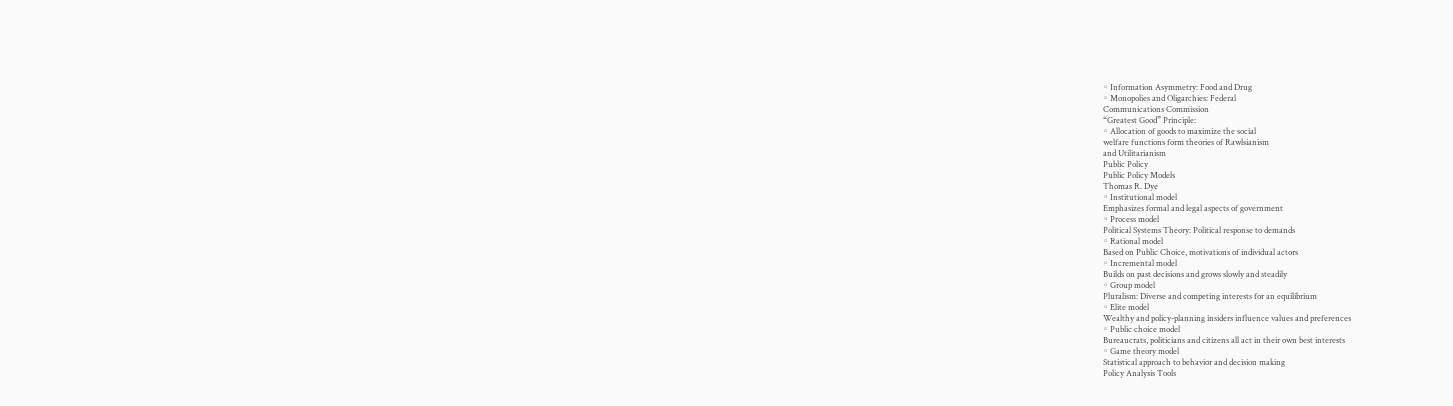◦ Information Asymmetry: Food and Drug
◦ Monopolies and Oligarchies: Federal
Communications Commission
“Greatest Good” Principle:
◦ Allocation of goods to maximize the social
welfare functions form theories of Rawlsianism
and Utilitarianism
Public Policy
Public Policy Models
Thomas R. Dye
◦ Institutional model
Emphasizes formal and legal aspects of government
◦ Process model
Political Systems Theory: Political response to demands
◦ Rational model
Based on Public Choice, motivations of individual actors
◦ Incremental model
Builds on past decisions and grows slowly and steadily
◦ Group model
Pluralism: Diverse and competing interests for an equilibrium
◦ Elite model
Wealthy and policy-planning insiders influence values and preferences
◦ Public choice model
Bureaucrats, politicians and citizens all act in their own best interests
◦ Game theory model
Statistical approach to behavior and decision making
Policy Analysis Tools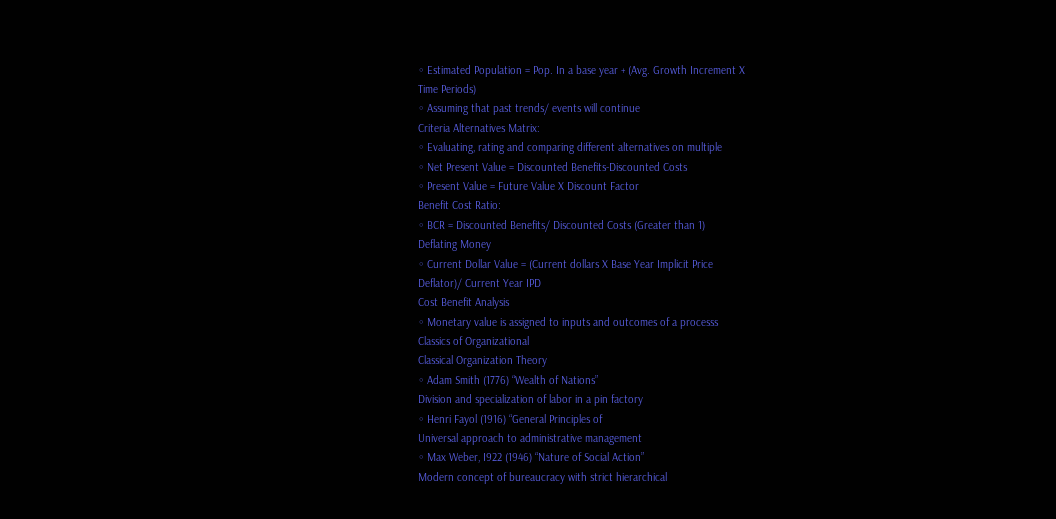◦ Estimated Population = Pop. In a base year + (Avg. Growth Increment X
Time Periods)
◦ Assuming that past trends/ events will continue
Criteria Alternatives Matrix:
◦ Evaluating, rating and comparing different alternatives on multiple
◦ Net Present Value = Discounted Benefits-Discounted Costs
◦ Present Value = Future Value X Discount Factor
Benefit Cost Ratio:
◦ BCR = Discounted Benefits/ Discounted Costs (Greater than 1)
Deflating Money
◦ Current Dollar Value = (Current dollars X Base Year Implicit Price
Deflator)/ Current Year IPD
Cost Benefit Analysis
◦ Monetary value is assigned to inputs and outcomes of a processs
Classics of Organizational
Classical Organization Theory
◦ Adam Smith (1776) “Wealth of Nations”
Division and specialization of labor in a pin factory
◦ Henri Fayol (1916) “General Principles of
Universal approach to administrative management
◦ Max Weber, I922 (1946) “Nature of Social Action”
Modern concept of bureaucracy with strict hierarchical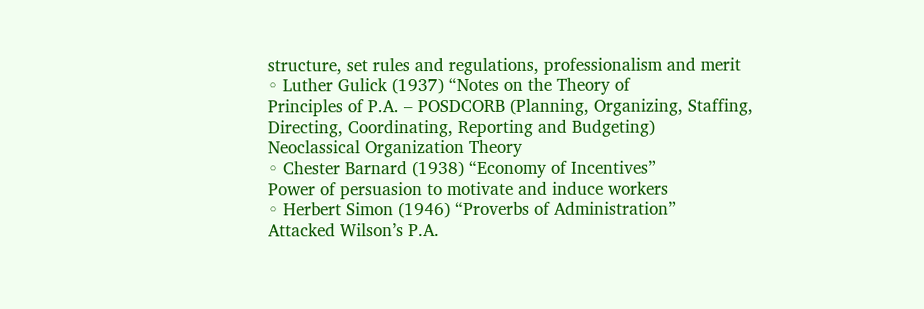structure, set rules and regulations, professionalism and merit
◦ Luther Gulick (1937) “Notes on the Theory of
Principles of P.A. – POSDCORB (Planning, Organizing, Staffing,
Directing, Coordinating, Reporting and Budgeting)
Neoclassical Organization Theory
◦ Chester Barnard (1938) “Economy of Incentives”
Power of persuasion to motivate and induce workers
◦ Herbert Simon (1946) “Proverbs of Administration”
Attacked Wilson’s P.A.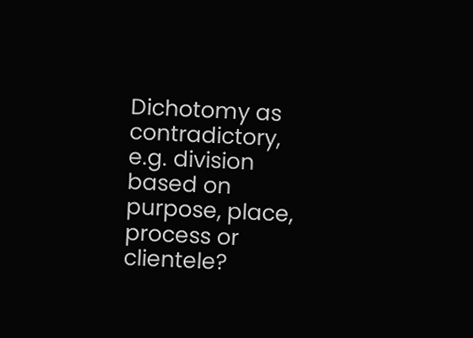Dichotomy as contradictory, e.g. division based on
purpose, place, process or clientele?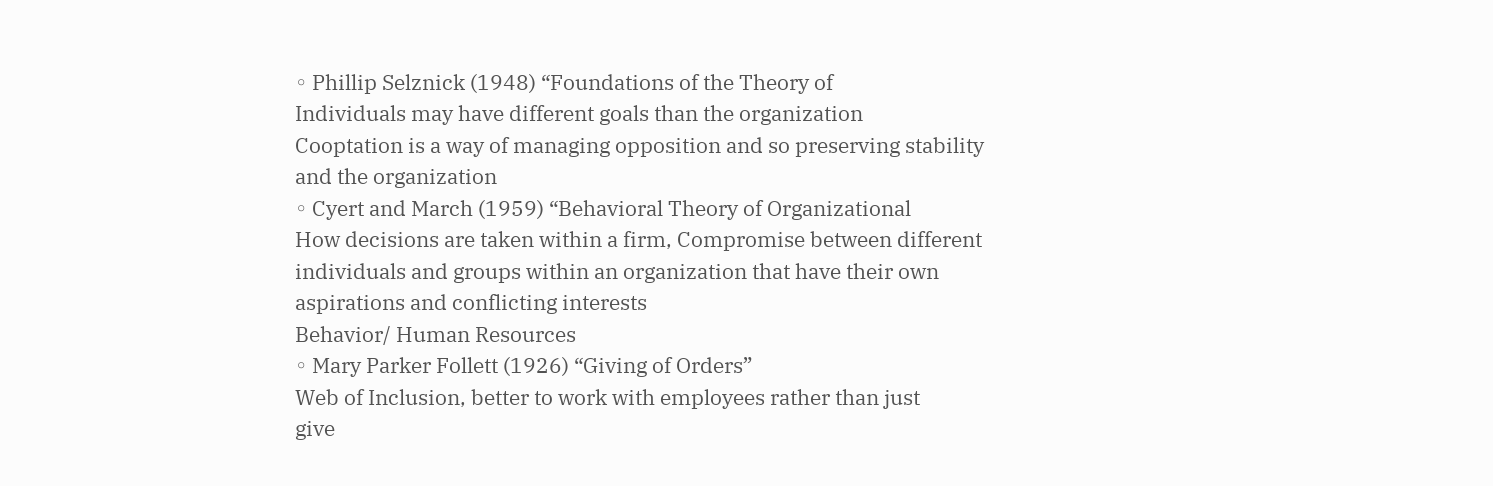◦ Phillip Selznick (1948) “Foundations of the Theory of
Individuals may have different goals than the organization
Cooptation is a way of managing opposition and so preserving stability
and the organization
◦ Cyert and March (1959) “Behavioral Theory of Organizational
How decisions are taken within a firm, Compromise between different
individuals and groups within an organization that have their own
aspirations and conflicting interests
Behavior/ Human Resources
◦ Mary Parker Follett (1926) “Giving of Orders”
Web of Inclusion, better to work with employees rather than just
give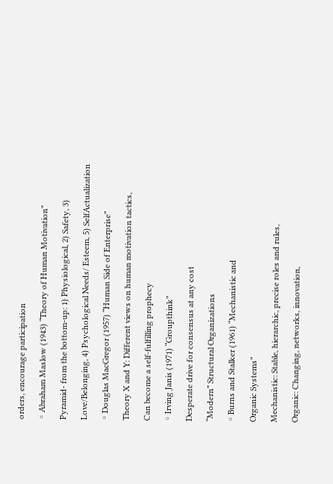orders, encourage participation
◦ Abraham Maslow (1943) “Theory of Human Motivation”
Pyramid- from the bottom-up: 1) Physiological, 2) Safety, 3)
Love/Belonging, 4) Psychological Needs/ Esteem, 5) SelfActualization
◦ Douglas MacGregor (1957) “Human Side of Enterprise”
Theory X and Y: Different views on human motivation tactics,
Can become a self-fulfilling prophecy
◦ Irving Janis (1971) “Groupthink”
Desperate drive for consensus at any cost
“Modern” Structural Organizations
◦ Burns and Stalker (1961) “Mechanistic and
Organic Systems”
Mechanistic: Stable, hierarchic, precise roles and rules,
Organic: Changing, networks, innovation,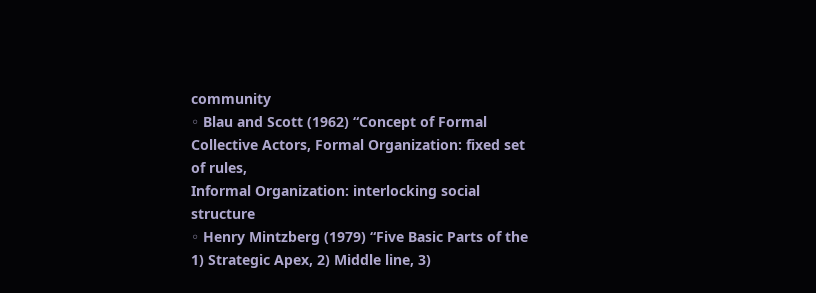community
◦ Blau and Scott (1962) “Concept of Formal
Collective Actors, Formal Organization: fixed set of rules,
Informal Organization: interlocking social structure
◦ Henry Mintzberg (1979) “Five Basic Parts of the
1) Strategic Apex, 2) Middle line, 3)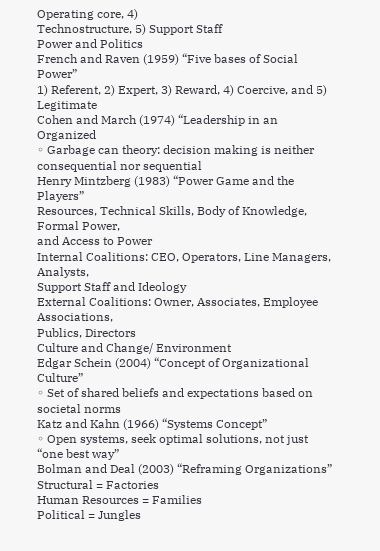Operating core, 4)
Technostructure, 5) Support Staff
Power and Politics
French and Raven (1959) “Five bases of Social Power”
1) Referent, 2) Expert, 3) Reward, 4) Coercive, and 5) Legitimate
Cohen and March (1974) “Leadership in an Organized
◦ Garbage can theory: decision making is neither
consequential nor sequential
Henry Mintzberg (1983) “Power Game and the Players”
Resources, Technical Skills, Body of Knowledge, Formal Power,
and Access to Power
Internal Coalitions: CEO, Operators, Line Managers, Analysts,
Support Staff and Ideology
External Coalitions: Owner, Associates, Employee Associations,
Publics, Directors
Culture and Change/ Environment
Edgar Schein (2004) “Concept of Organizational Culture”
◦ Set of shared beliefs and expectations based on societal norms
Katz and Kahn (1966) “Systems Concept”
◦ Open systems, seek optimal solutions, not just
“one best way”
Bolman and Deal (2003) “Reframing Organizations”
Structural = Factories
Human Resources = Families
Political = Jungles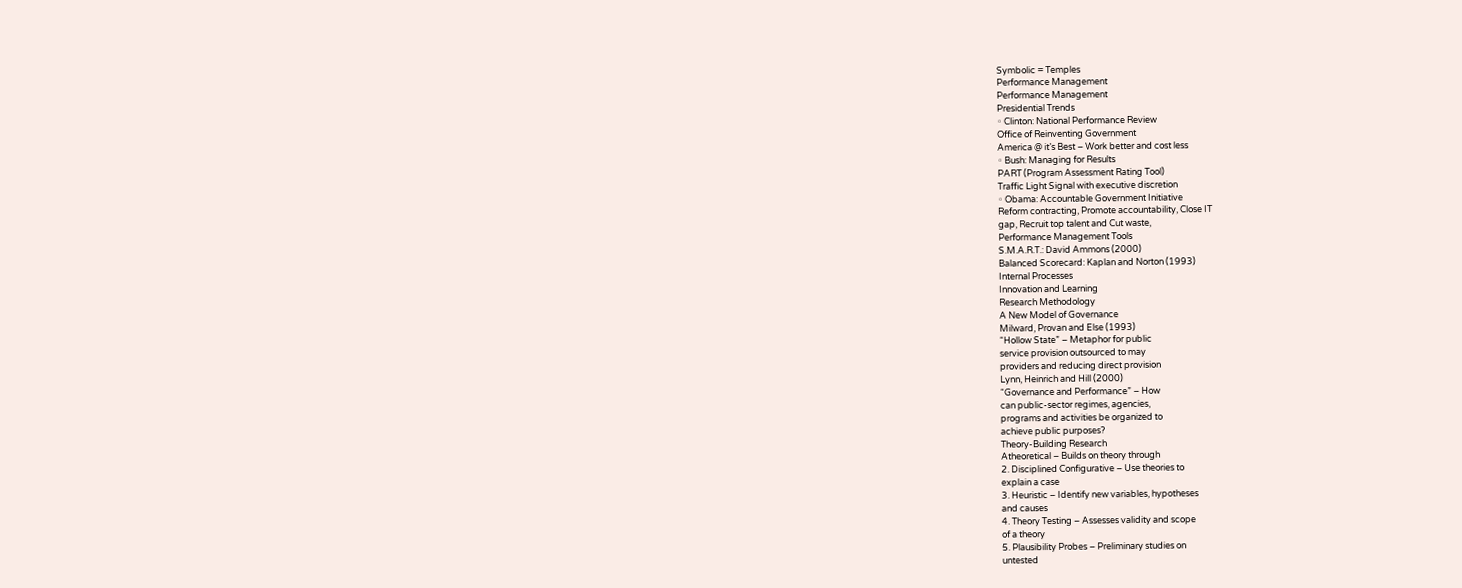Symbolic = Temples
Performance Management
Performance Management
Presidential Trends
◦ Clinton: National Performance Review
Office of Reinventing Government
America @ it’s Best – Work better and cost less
◦ Bush: Managing for Results
PART (Program Assessment Rating Tool)
Traffic Light Signal with executive discretion
◦ Obama: Accountable Government Initiative
Reform contracting, Promote accountability, Close IT
gap, Recruit top talent and Cut waste,
Performance Management Tools
S.M.A.R.T.: David Ammons (2000)
Balanced Scorecard: Kaplan and Norton (1993)
Internal Processes
Innovation and Learning
Research Methodology
A New Model of Governance
Milward, Provan and Else (1993)
“Hollow State” – Metaphor for public
service provision outsourced to may
providers and reducing direct provision
Lynn, Heinrich and Hill (2000)
“Governance and Performance” – How
can public-sector regimes, agencies,
programs and activities be organized to
achieve public purposes?
Theory-Building Research
Atheoretical – Builds on theory through
2. Disciplined Configurative – Use theories to
explain a case
3. Heuristic – Identify new variables, hypotheses
and causes
4. Theory Testing – Assesses validity and scope
of a theory
5. Plausibility Probes – Preliminary studies on
untested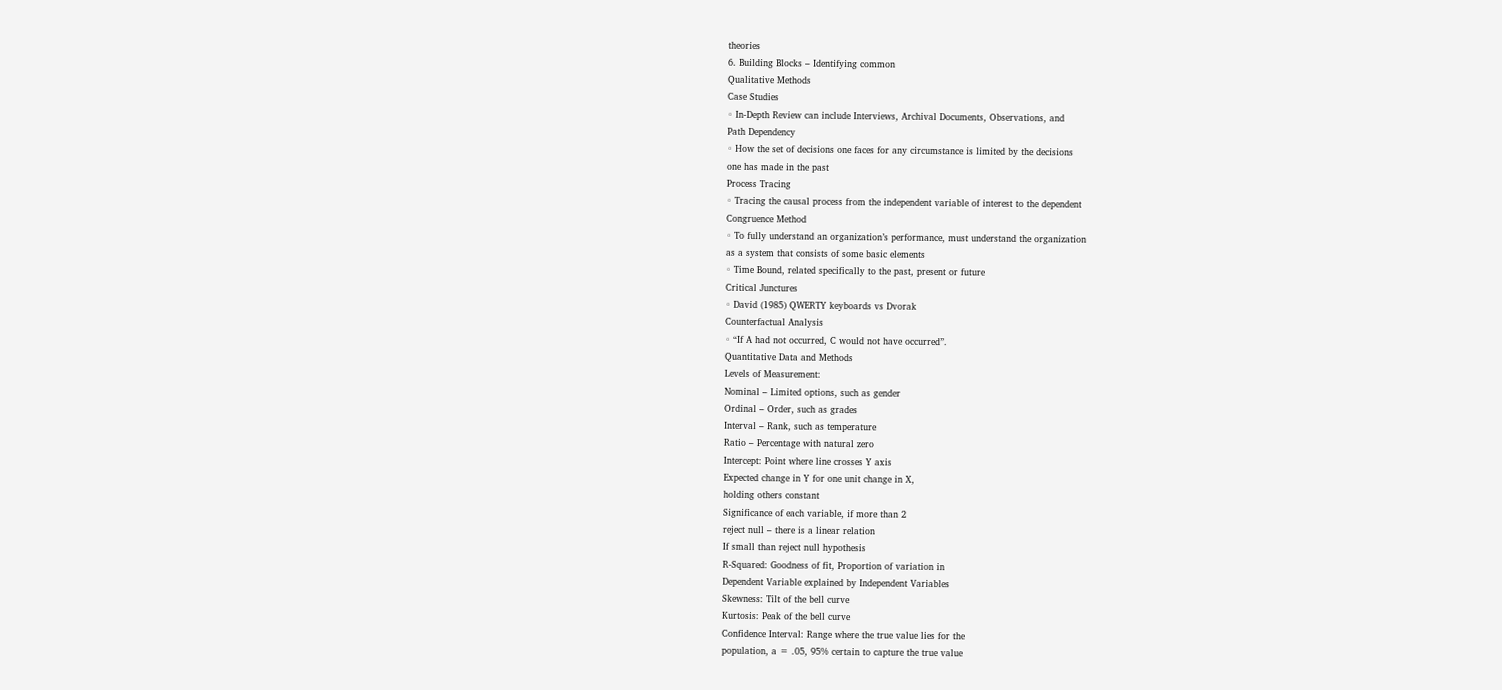theories
6. Building Blocks – Identifying common
Qualitative Methods
Case Studies
◦ In-Depth Review can include Interviews, Archival Documents, Observations, and
Path Dependency
◦ How the set of decisions one faces for any circumstance is limited by the decisions
one has made in the past
Process Tracing
◦ Tracing the causal process from the independent variable of interest to the dependent
Congruence Method
◦ To fully understand an organization’s performance, must understand the organization
as a system that consists of some basic elements
◦ Time Bound, related specifically to the past, present or future
Critical Junctures
◦ David (1985) QWERTY keyboards vs Dvorak
Counterfactual Analysis
◦ “If A had not occurred, C would not have occurred”.
Quantitative Data and Methods
Levels of Measurement:
Nominal – Limited options, such as gender
Ordinal – Order, such as grades
Interval – Rank, such as temperature
Ratio – Percentage with natural zero
Intercept: Point where line crosses Y axis
Expected change in Y for one unit change in X,
holding others constant
Significance of each variable, if more than 2
reject null – there is a linear relation
If small than reject null hypothesis
R-Squared: Goodness of fit, Proportion of variation in
Dependent Variable explained by Independent Variables
Skewness: Tilt of the bell curve
Kurtosis: Peak of the bell curve
Confidence Interval: Range where the true value lies for the
population, a = .05, 95% certain to capture the true value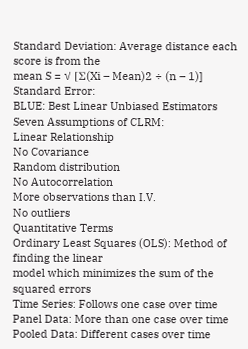Standard Deviation: Average distance each score is from the
mean S = √ [Σ(Xi – Mean)2 ÷ (n – 1)]
Standard Error:
BLUE: Best Linear Unbiased Estimators
Seven Assumptions of CLRM:
Linear Relationship
No Covariance
Random distribution
No Autocorrelation
More observations than I.V.
No outliers
Quantitative Terms
Ordinary Least Squares (OLS): Method of finding the linear
model which minimizes the sum of the squared errors
Time Series: Follows one case over time
Panel Data: More than one case over time
Pooled Data: Different cases over time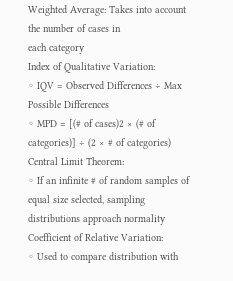Weighted Average: Takes into account the number of cases in
each category
Index of Qualitative Variation:
◦ IQV = Observed Differences ÷ Max Possible Differences
◦ MPD = [(# of cases)2 × (# of categories)] ÷ (2 × # of categories)
Central Limit Theorem:
◦ If an infinite # of random samples of equal size selected, sampling
distributions approach normality
Coefficient of Relative Variation:
◦ Used to compare distribution with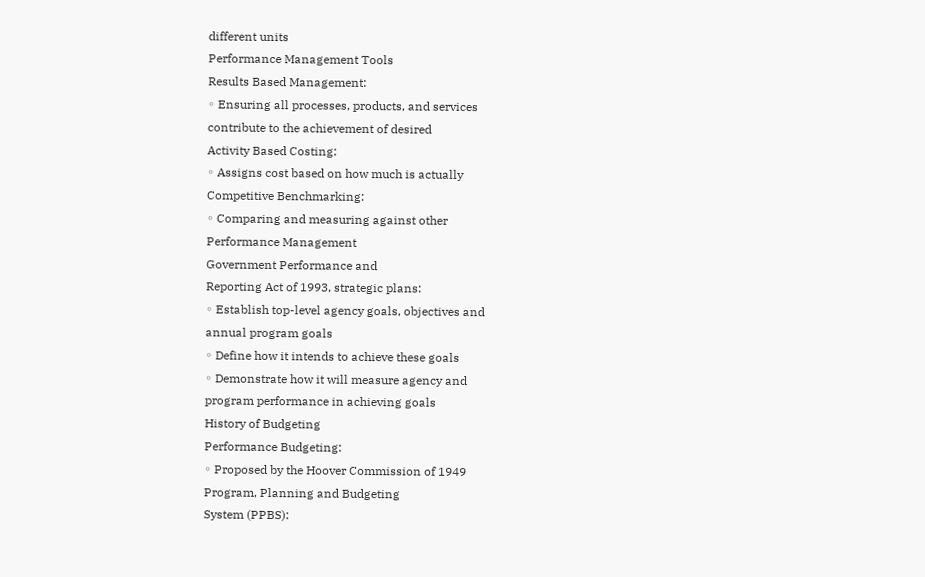different units
Performance Management Tools
Results Based Management:
◦ Ensuring all processes, products, and services
contribute to the achievement of desired
Activity Based Costing:
◦ Assigns cost based on how much is actually
Competitive Benchmarking:
◦ Comparing and measuring against other
Performance Management
Government Performance and
Reporting Act of 1993, strategic plans:
◦ Establish top-level agency goals, objectives and
annual program goals
◦ Define how it intends to achieve these goals
◦ Demonstrate how it will measure agency and
program performance in achieving goals
History of Budgeting
Performance Budgeting:
◦ Proposed by the Hoover Commission of 1949
Program, Planning and Budgeting
System (PPBS):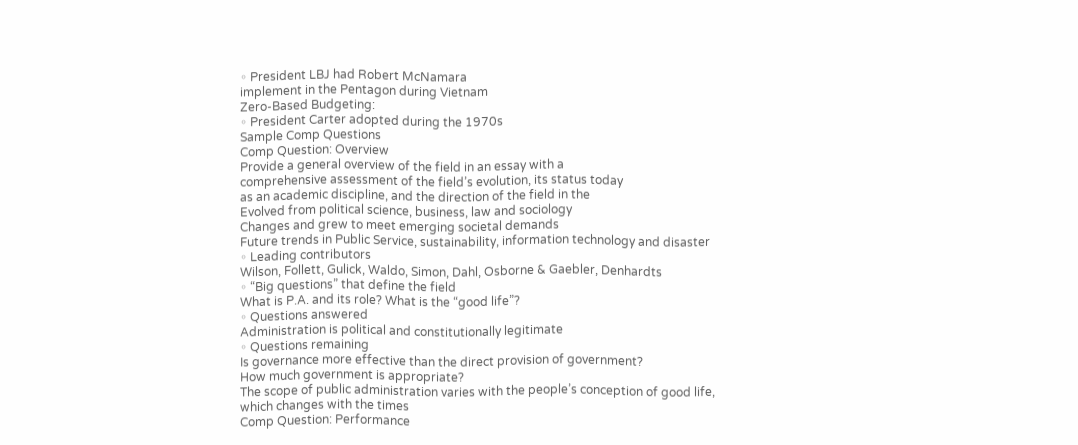◦ President LBJ had Robert McNamara
implement in the Pentagon during Vietnam
Zero-Based Budgeting:
◦ President Carter adopted during the 1970s
Sample Comp Questions
Comp Question: Overview
Provide a general overview of the field in an essay with a
comprehensive assessment of the field’s evolution, its status today
as an academic discipline, and the direction of the field in the
Evolved from political science, business, law and sociology
Changes and grew to meet emerging societal demands
Future trends in Public Service, sustainability, information technology and disaster
◦ Leading contributors
Wilson, Follett, Gulick, Waldo, Simon, Dahl, Osborne & Gaebler, Denhardts
◦ “Big questions” that define the field
What is P.A. and its role? What is the “good life”?
◦ Questions answered
Administration is political and constitutionally legitimate
◦ Questions remaining
Is governance more effective than the direct provision of government?
How much government is appropriate?
The scope of public administration varies with the people’s conception of good life,
which changes with the times
Comp Question: Performance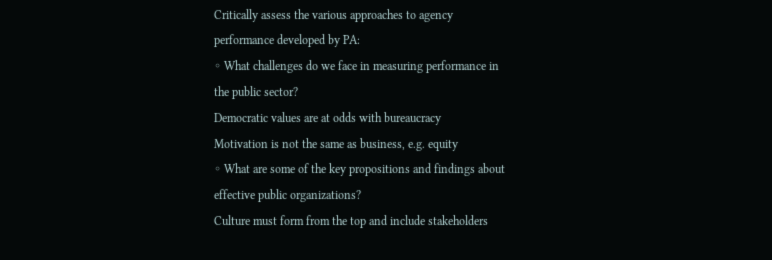Critically assess the various approaches to agency
performance developed by PA:
◦ What challenges do we face in measuring performance in
the public sector?
Democratic values are at odds with bureaucracy
Motivation is not the same as business, e.g. equity
◦ What are some of the key propositions and findings about
effective public organizations?
Culture must form from the top and include stakeholders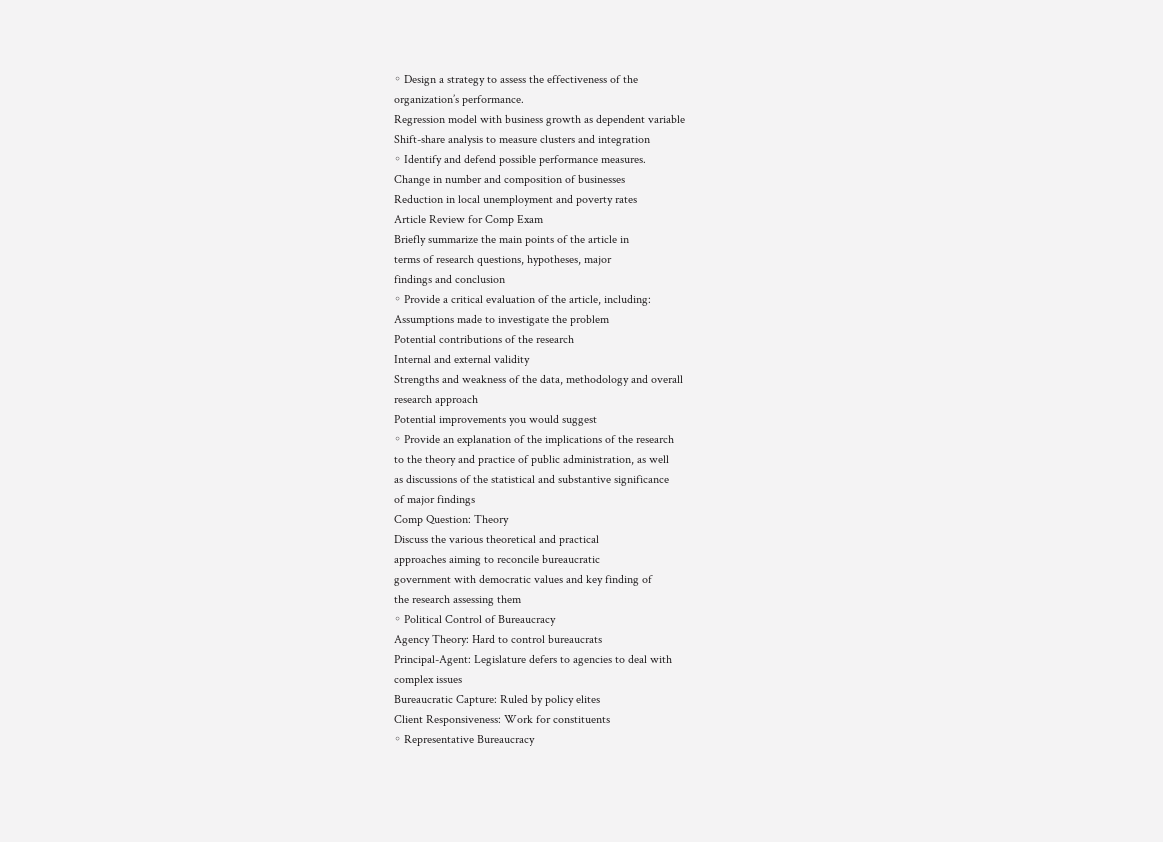◦ Design a strategy to assess the effectiveness of the
organization’s performance.
Regression model with business growth as dependent variable
Shift-share analysis to measure clusters and integration
◦ Identify and defend possible performance measures.
Change in number and composition of businesses
Reduction in local unemployment and poverty rates
Article Review for Comp Exam
Briefly summarize the main points of the article in
terms of research questions, hypotheses, major
findings and conclusion
◦ Provide a critical evaluation of the article, including:
Assumptions made to investigate the problem
Potential contributions of the research
Internal and external validity
Strengths and weakness of the data, methodology and overall
research approach
Potential improvements you would suggest
◦ Provide an explanation of the implications of the research
to the theory and practice of public administration, as well
as discussions of the statistical and substantive significance
of major findings
Comp Question: Theory
Discuss the various theoretical and practical
approaches aiming to reconcile bureaucratic
government with democratic values and key finding of
the research assessing them
◦ Political Control of Bureaucracy
Agency Theory: Hard to control bureaucrats
Principal-Agent: Legislature defers to agencies to deal with
complex issues
Bureaucratic Capture: Ruled by policy elites
Client Responsiveness: Work for constituents
◦ Representative Bureaucracy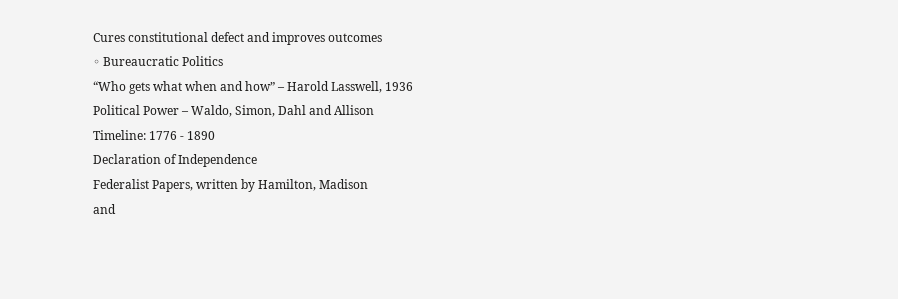Cures constitutional defect and improves outcomes
◦ Bureaucratic Politics
“Who gets what when and how” – Harold Lasswell, 1936
Political Power – Waldo, Simon, Dahl and Allison
Timeline: 1776 - 1890
Declaration of Independence
Federalist Papers, written by Hamilton, Madison
and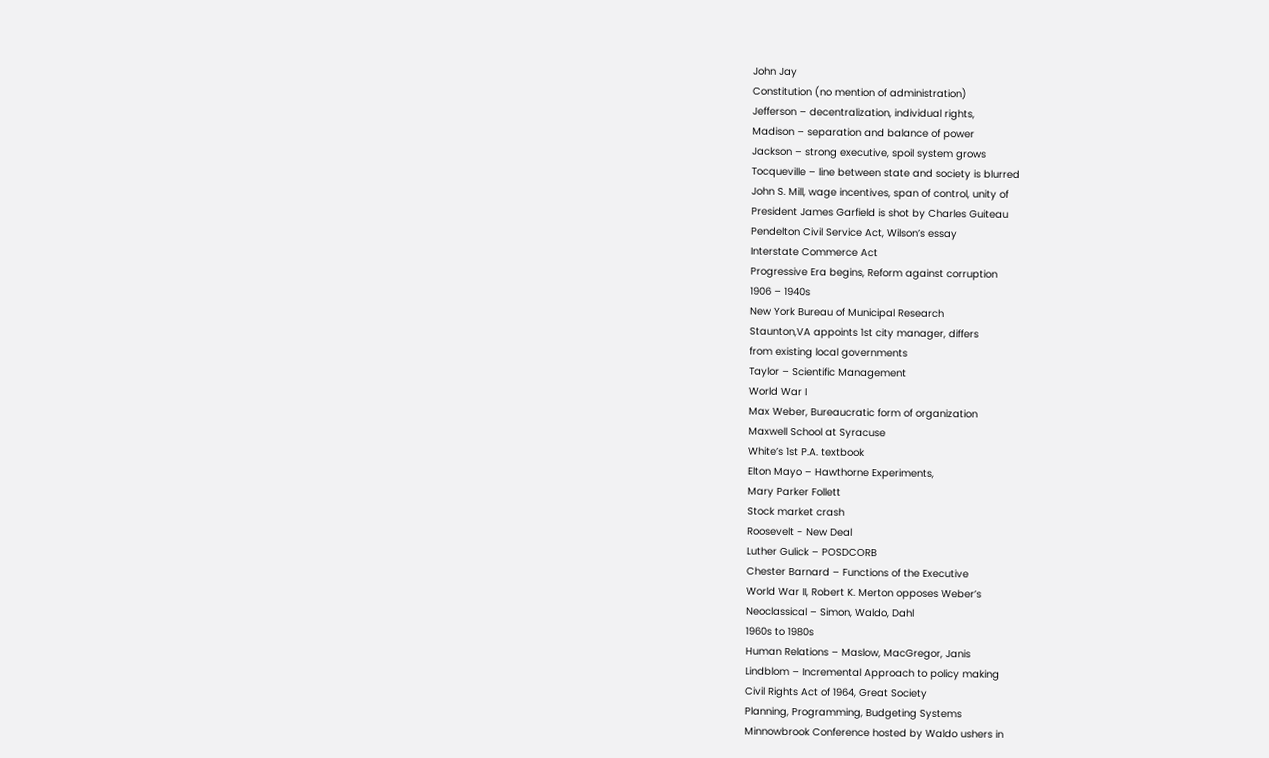John Jay
Constitution (no mention of administration)
Jefferson – decentralization, individual rights,
Madison – separation and balance of power
Jackson – strong executive, spoil system grows
Tocqueville – line between state and society is blurred
John S. Mill, wage incentives, span of control, unity of
President James Garfield is shot by Charles Guiteau
Pendelton Civil Service Act, Wilson’s essay
Interstate Commerce Act
Progressive Era begins, Reform against corruption
1906 – 1940s
New York Bureau of Municipal Research
Staunton,VA appoints 1st city manager, differs
from existing local governments
Taylor – Scientific Management
World War I
Max Weber, Bureaucratic form of organization
Maxwell School at Syracuse
White’s 1st P.A. textbook
Elton Mayo – Hawthorne Experiments,
Mary Parker Follett
Stock market crash
Roosevelt - New Deal
Luther Gulick – POSDCORB
Chester Barnard – Functions of the Executive
World War II, Robert K. Merton opposes Weber’s
Neoclassical – Simon, Waldo, Dahl
1960s to 1980s
Human Relations – Maslow, MacGregor, Janis
Lindblom – Incremental Approach to policy making
Civil Rights Act of 1964, Great Society
Planning, Programming, Budgeting Systems
Minnowbrook Conference hosted by Waldo ushers in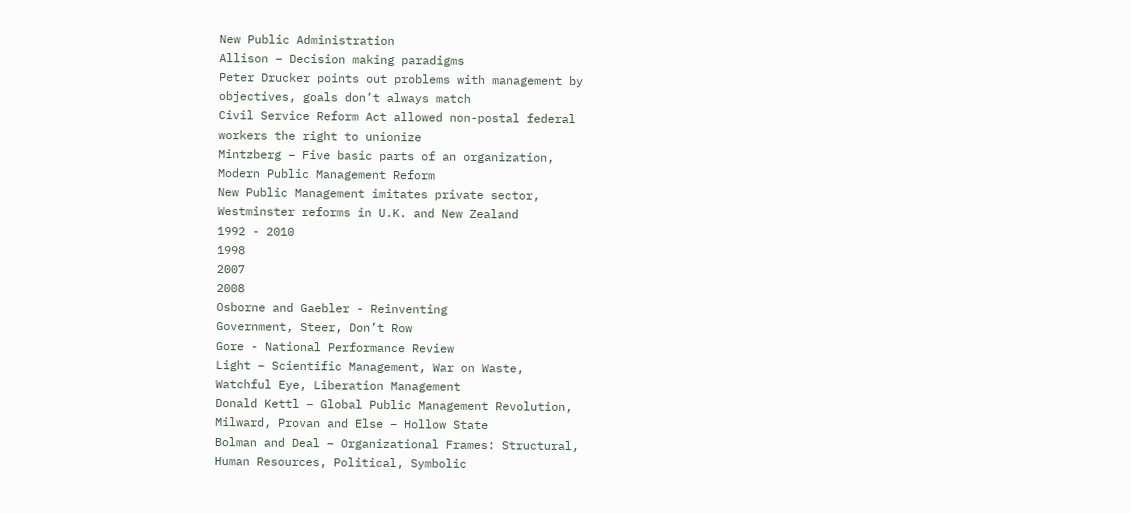New Public Administration
Allison – Decision making paradigms
Peter Drucker points out problems with management by
objectives, goals don’t always match
Civil Service Reform Act allowed non-postal federal
workers the right to unionize
Mintzberg – Five basic parts of an organization,
Modern Public Management Reform
New Public Management imitates private sector,
Westminster reforms in U.K. and New Zealand
1992 - 2010
1998
2007
2008
Osborne and Gaebler - Reinventing
Government, Steer, Don’t Row
Gore - National Performance Review
Light – Scientific Management, War on Waste,
Watchful Eye, Liberation Management
Donald Kettl – Global Public Management Revolution,
Milward, Provan and Else – Hollow State
Bolman and Deal – Organizational Frames: Structural,
Human Resources, Political, Symbolic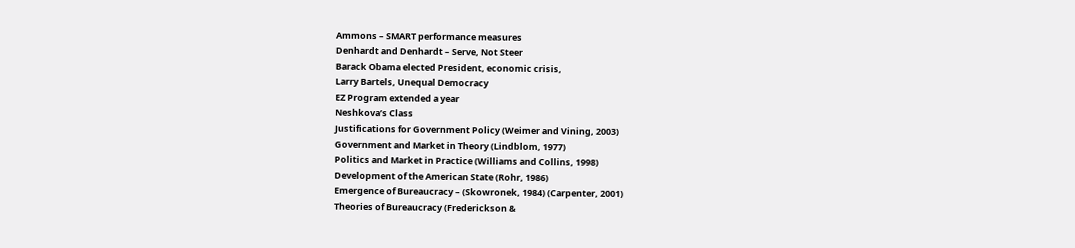Ammons – SMART performance measures
Denhardt and Denhardt – Serve, Not Steer
Barack Obama elected President, economic crisis,
Larry Bartels, Unequal Democracy
EZ Program extended a year
Neshkova’s Class
Justifications for Government Policy (Weimer and Vining, 2003)
Government and Market in Theory (Lindblom, 1977)
Politics and Market in Practice (Williams and Collins, 1998)
Development of the American State (Rohr, 1986)
Emergence of Bureaucracy – (Skowronek, 1984) (Carpenter, 2001)
Theories of Bureaucracy (Frederickson &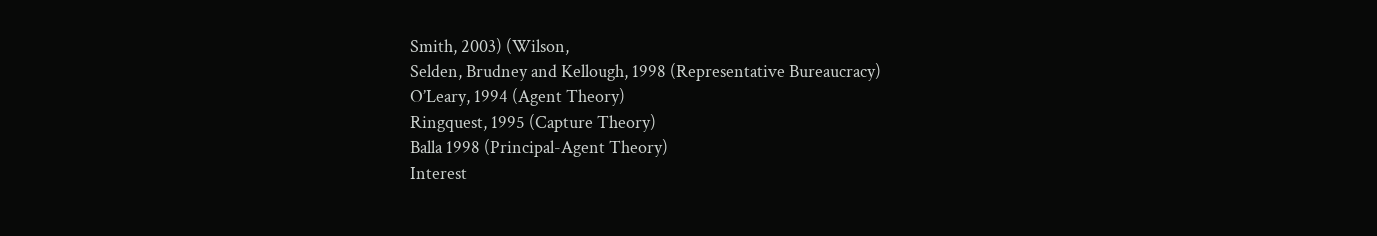Smith, 2003) (Wilson,
Selden, Brudney and Kellough, 1998 (Representative Bureaucracy)
O’Leary, 1994 (Agent Theory)
Ringquest, 1995 (Capture Theory)
Balla 1998 (Principal-Agent Theory)
Interest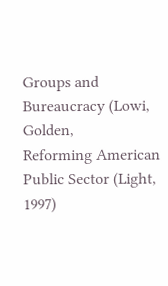Groups and Bureaucracy (Lowi, Golden,
Reforming American Public Sector (Light, 1997)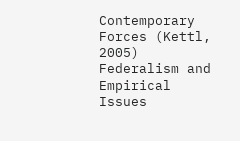Contemporary Forces (Kettl, 2005)
Federalism and Empirical Issues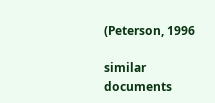(Peterson, 1996

similar documents